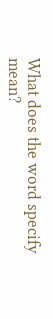What does the word specify mean?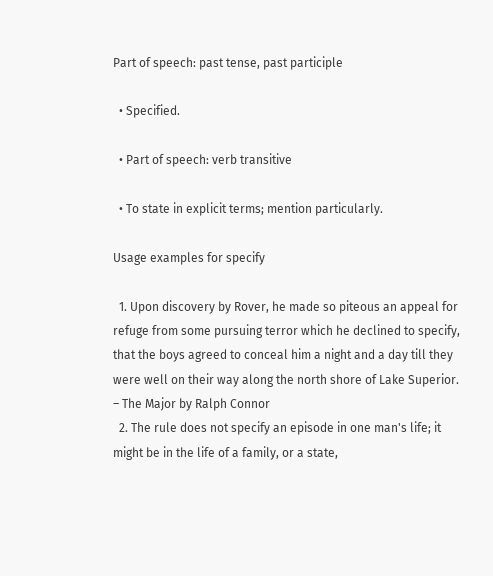Part of speech: past tense, past participle

  • Specified.

  • Part of speech: verb transitive

  • To state in explicit terms; mention particularly.

Usage examples for specify

  1. Upon discovery by Rover, he made so piteous an appeal for refuge from some pursuing terror which he declined to specify, that the boys agreed to conceal him a night and a day till they were well on their way along the north shore of Lake Superior. – The Major by Ralph Connor
  2. The rule does not specify an episode in one man's life; it might be in the life of a family, or a state,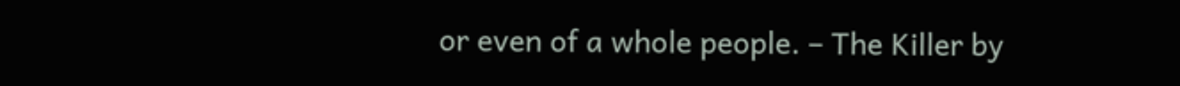or even of a whole people. – The Killer by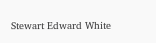Stewart Edward White